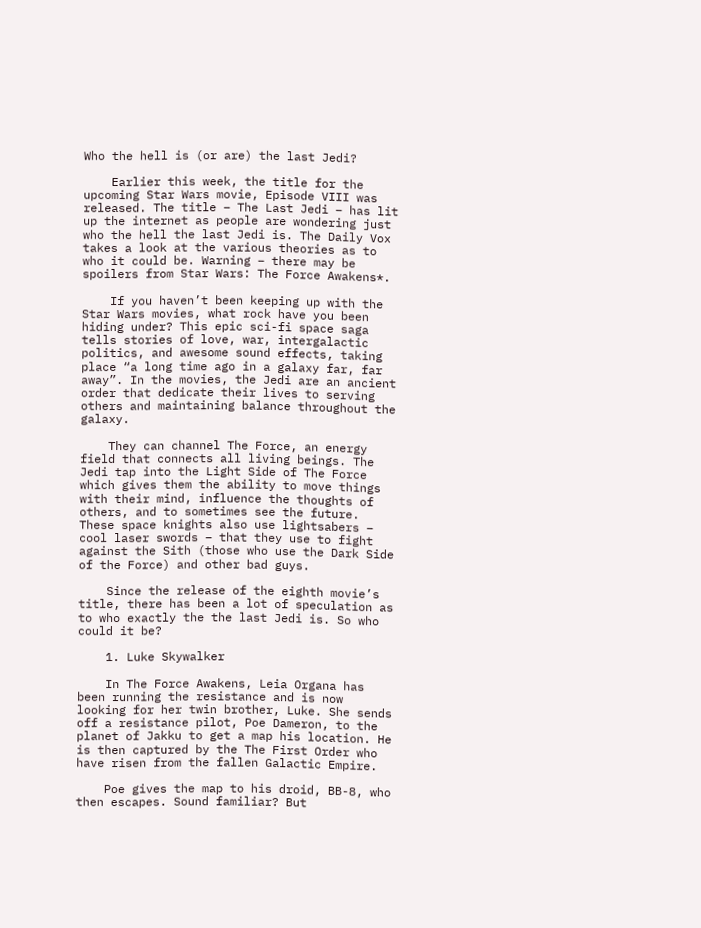Who the hell is (or are) the last Jedi?

    Earlier this week, the title for the upcoming Star Wars movie, Episode VIII was released. The title – The Last Jedi – has lit up the internet as people are wondering just who the hell the last Jedi is. The Daily Vox takes a look at the various theories as to who it could be. Warning – there may be spoilers from Star Wars: The Force Awakens*.

    If you haven’t been keeping up with the Star Wars movies, what rock have you been hiding under? This epic sci-fi space saga tells stories of love, war, intergalactic politics, and awesome sound effects, taking place “a long time ago in a galaxy far, far away”. In the movies, the Jedi are an ancient order that dedicate their lives to serving others and maintaining balance throughout the galaxy.

    They can channel The Force, an energy field that connects all living beings. The Jedi tap into the Light Side of The Force which gives them the ability to move things with their mind, influence the thoughts of others, and to sometimes see the future. These space knights also use lightsabers – cool laser swords – that they use to fight against the Sith (those who use the Dark Side of the Force) and other bad guys.

    Since the release of the eighth movie’s title, there has been a lot of speculation as to who exactly the the last Jedi is. So who could it be?

    1. Luke Skywalker

    In The Force Awakens, Leia Organa has been running the resistance and is now looking for her twin brother, Luke. She sends off a resistance pilot, Poe Dameron, to the planet of Jakku to get a map his location. He is then captured by the The First Order who have risen from the fallen Galactic Empire.

    Poe gives the map to his droid, BB-8, who then escapes. Sound familiar? But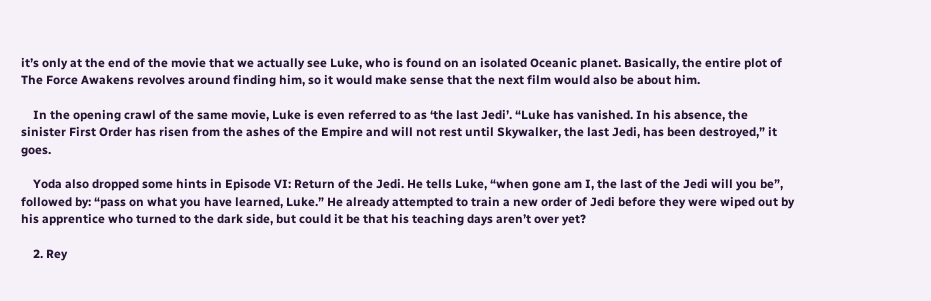it’s only at the end of the movie that we actually see Luke, who is found on an isolated Oceanic planet. Basically, the entire plot of The Force Awakens revolves around finding him, so it would make sense that the next film would also be about him.

    In the opening crawl of the same movie, Luke is even referred to as ‘the last Jedi’. “Luke has vanished. In his absence, the sinister First Order has risen from the ashes of the Empire and will not rest until Skywalker, the last Jedi, has been destroyed,” it goes.

    Yoda also dropped some hints in Episode VI: Return of the Jedi. He tells Luke, “when gone am I, the last of the Jedi will you be”, followed by: “pass on what you have learned, Luke.” He already attempted to train a new order of Jedi before they were wiped out by his apprentice who turned to the dark side, but could it be that his teaching days aren’t over yet?

    2. Rey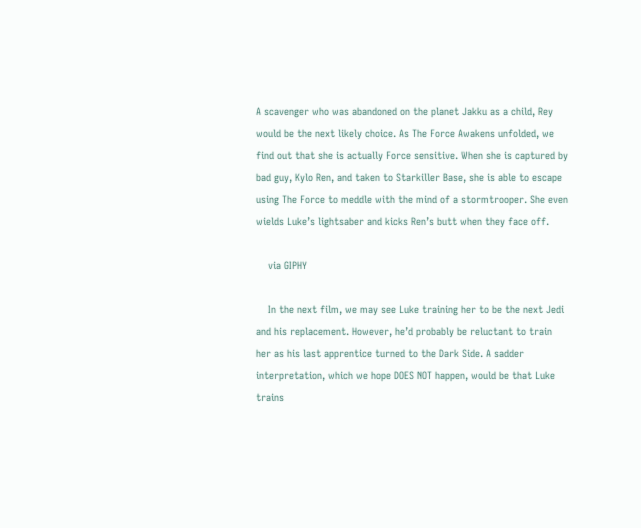A scavenger who was abandoned on the planet Jakku as a child, Rey would be the next likely choice. As The Force Awakens unfolded, we find out that she is actually Force sensitive. When she is captured by bad guy, Kylo Ren, and taken to Starkiller Base, she is able to escape using The Force to meddle with the mind of a stormtrooper. She even wields Luke’s lightsaber and kicks Ren’s butt when they face off.

    via GIPHY

    In the next film, we may see Luke training her to be the next Jedi and his replacement. However, he’d probably be reluctant to train her as his last apprentice turned to the Dark Side. A sadder interpretation, which we hope DOES NOT happen, would be that Luke trains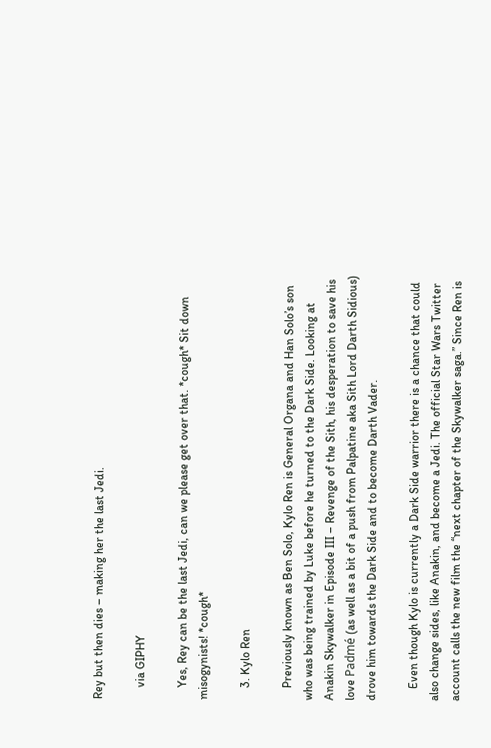Rey but then dies – making her the last Jedi.

    via GIPHY

    Yes, Rey can be the last Jedi, can we please get over that. *cough* Sit down misogynists! *cough*

    3. Kylo Ren

    Previously known as Ben Solo, Kylo Ren is General Organa and Han Solo’s son who was being trained by Luke before he turned to the Dark Side. Looking at Anakin Skywalker in Episode III – Revenge of the Sith, his desperation to save his love Padmé (as well as a bit of a push from Palpatine aka Sith Lord Darth Sidious) drove him towards the Dark Side and to become Darth Vader.

    Even though Kylo is currently a Dark Side warrior there is a chance that could also change sides, like Anakin, and become a Jedi. The official Star Wars Twitter account calls the new film the “next chapter of the Skywalker saga.” Since Ren is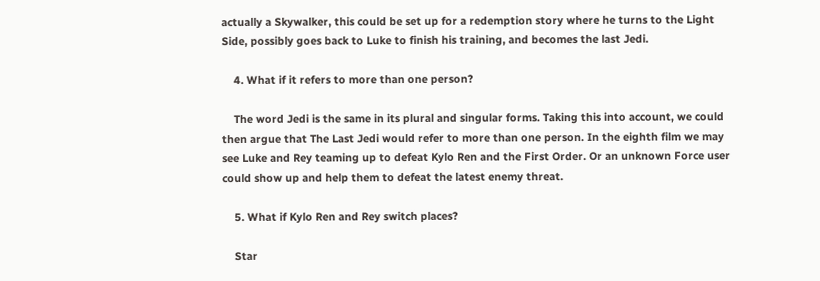actually a Skywalker, this could be set up for a redemption story where he turns to the Light Side, possibly goes back to Luke to finish his training, and becomes the last Jedi.

    4. What if it refers to more than one person?

    The word Jedi is the same in its plural and singular forms. Taking this into account, we could then argue that The Last Jedi would refer to more than one person. In the eighth film we may see Luke and Rey teaming up to defeat Kylo Ren and the First Order. Or an unknown Force user could show up and help them to defeat the latest enemy threat.

    5. What if Kylo Ren and Rey switch places?

    Star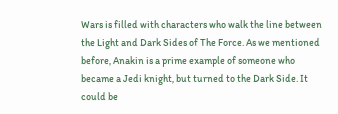Wars is filled with characters who walk the line between the Light and Dark Sides of The Force. As we mentioned before, Anakin is a prime example of someone who became a Jedi knight, but turned to the Dark Side. It could be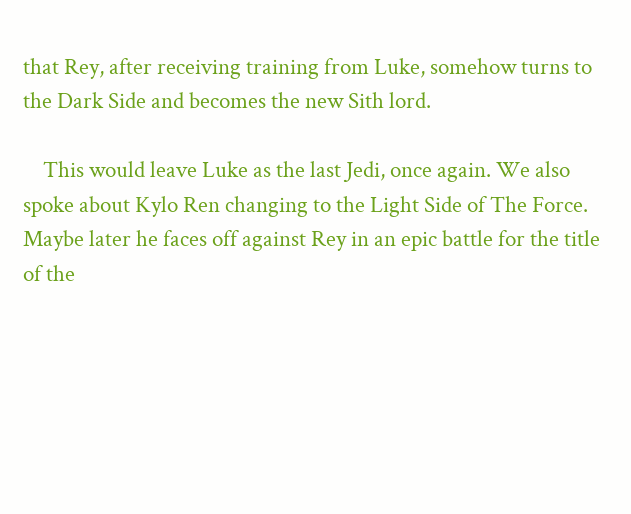that Rey, after receiving training from Luke, somehow turns to the Dark Side and becomes the new Sith lord.

    This would leave Luke as the last Jedi, once again. We also spoke about Kylo Ren changing to the Light Side of The Force. Maybe later he faces off against Rey in an epic battle for the title of the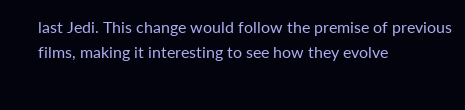last Jedi. This change would follow the premise of previous films, making it interesting to see how they evolve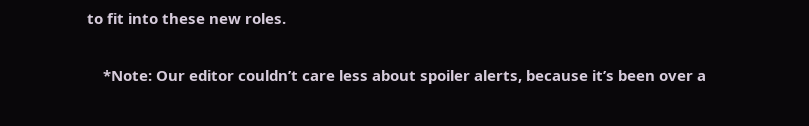to fit into these new roles.

    *Note: Our editor couldn’t care less about spoiler alerts, because it’s been over a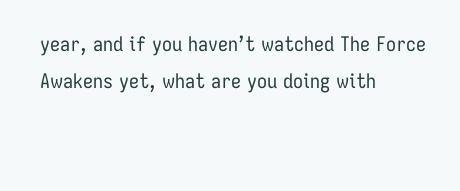year, and if you haven’t watched The Force Awakens yet, what are you doing with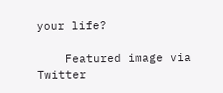your life?

    Featured image via Twitter